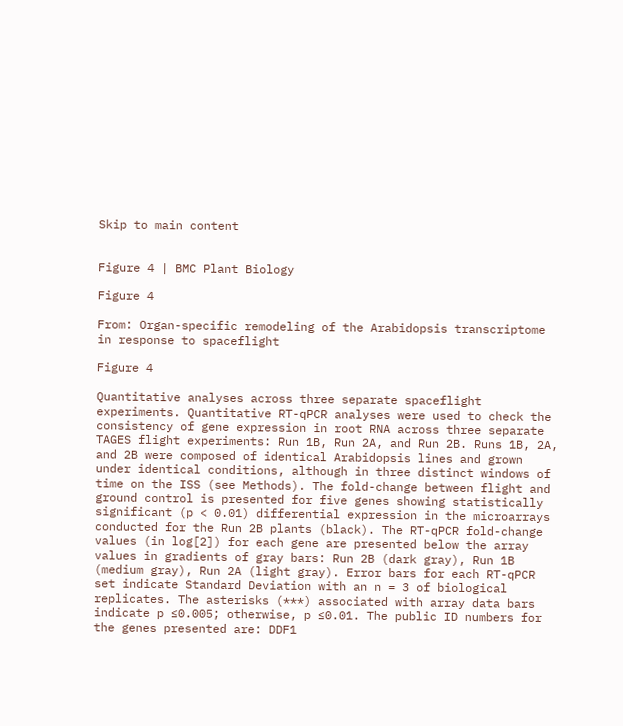Skip to main content


Figure 4 | BMC Plant Biology

Figure 4

From: Organ-specific remodeling of the Arabidopsis transcriptome in response to spaceflight

Figure 4

Quantitative analyses across three separate spaceflight experiments. Quantitative RT-qPCR analyses were used to check the consistency of gene expression in root RNA across three separate TAGES flight experiments: Run 1B, Run 2A, and Run 2B. Runs 1B, 2A, and 2B were composed of identical Arabidopsis lines and grown under identical conditions, although in three distinct windows of time on the ISS (see Methods). The fold-change between flight and ground control is presented for five genes showing statistically significant (p < 0.01) differential expression in the microarrays conducted for the Run 2B plants (black). The RT-qPCR fold-change values (in log[2]) for each gene are presented below the array values in gradients of gray bars: Run 2B (dark gray), Run 1B (medium gray), Run 2A (light gray). Error bars for each RT-qPCR set indicate Standard Deviation with an n = 3 of biological replicates. The asterisks (***) associated with array data bars indicate p ≤0.005; otherwise, p ≤0.01. The public ID numbers for the genes presented are: DDF1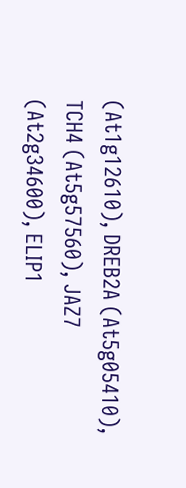(At1g12610), DREB2A (At5g05410), TCH4 (At5g57560), JAZ7 (At2g34600), ELIP1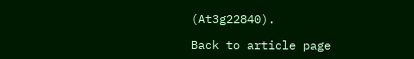(At3g22840).

Back to article page